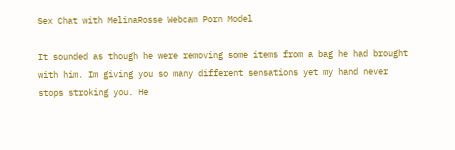Sex Chat with MelinaRosse Webcam Porn Model

It sounded as though he were removing some items from a bag he had brought with him. Im giving you so many different sensations yet my hand never stops stroking you. He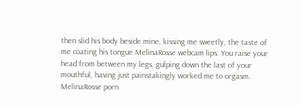then slid his body beside mine, kissing me sweetly, the taste of me coating his tongue MelinaRosse webcam lips. You raise your head from between my legs, gulping down the last of your mouthful, having just painstakingly worked me to orgasm. MelinaRosse porn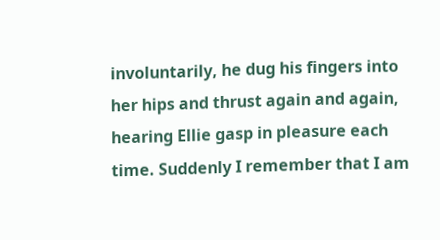involuntarily, he dug his fingers into her hips and thrust again and again, hearing Ellie gasp in pleasure each time. Suddenly I remember that I am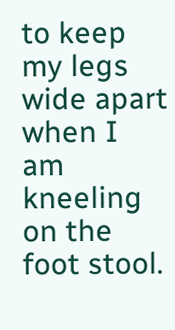to keep my legs wide apart when I am kneeling on the foot stool.